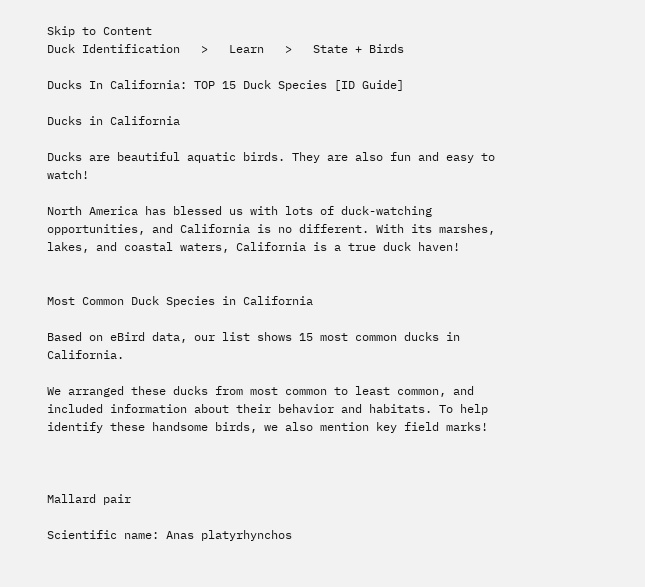Skip to Content
Duck Identification   >   Learn   >   State + Birds

Ducks In California: TOP 15 Duck Species [ID Guide]

Ducks in California

Ducks are beautiful aquatic birds. They are also fun and easy to watch!

North America has blessed us with lots of duck-watching opportunities, and California is no different. With its marshes, lakes, and coastal waters, California is a true duck haven!


Most Common Duck Species in California

Based on eBird data, our list shows 15 most common ducks in California.

We arranged these ducks from most common to least common, and included information about their behavior and habitats. To help identify these handsome birds, we also mention key field marks!



Mallard pair

Scientific name: Anas platyrhynchos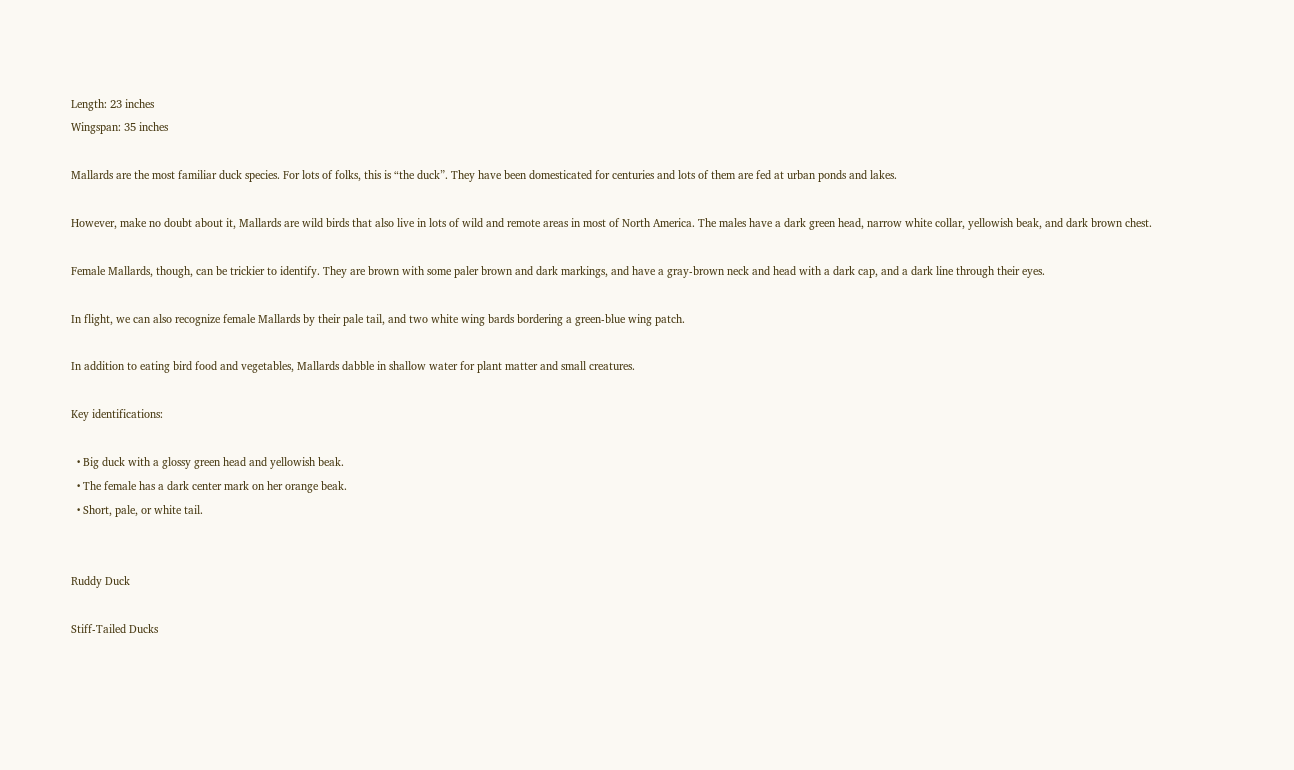Length: 23 inches
Wingspan: 35 inches

Mallards are the most familiar duck species. For lots of folks, this is “the duck”. They have been domesticated for centuries and lots of them are fed at urban ponds and lakes.

However, make no doubt about it, Mallards are wild birds that also live in lots of wild and remote areas in most of North America. The males have a dark green head, narrow white collar, yellowish beak, and dark brown chest.

Female Mallards, though, can be trickier to identify. They are brown with some paler brown and dark markings, and have a gray-brown neck and head with a dark cap, and a dark line through their eyes.

In flight, we can also recognize female Mallards by their pale tail, and two white wing bards bordering a green-blue wing patch.

In addition to eating bird food and vegetables, Mallards dabble in shallow water for plant matter and small creatures.

Key identifications:

  • Big duck with a glossy green head and yellowish beak.
  • The female has a dark center mark on her orange beak.
  • Short, pale, or white tail.


Ruddy Duck

Stiff-Tailed Ducks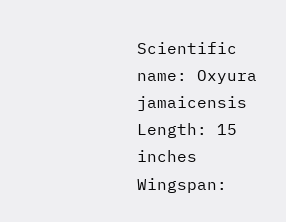Scientific name: Oxyura jamaicensis
Length: 15 inches
Wingspan: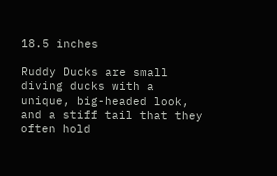18.5 inches

Ruddy Ducks are small diving ducks with a unique, big-headed look, and a stiff tail that they often hold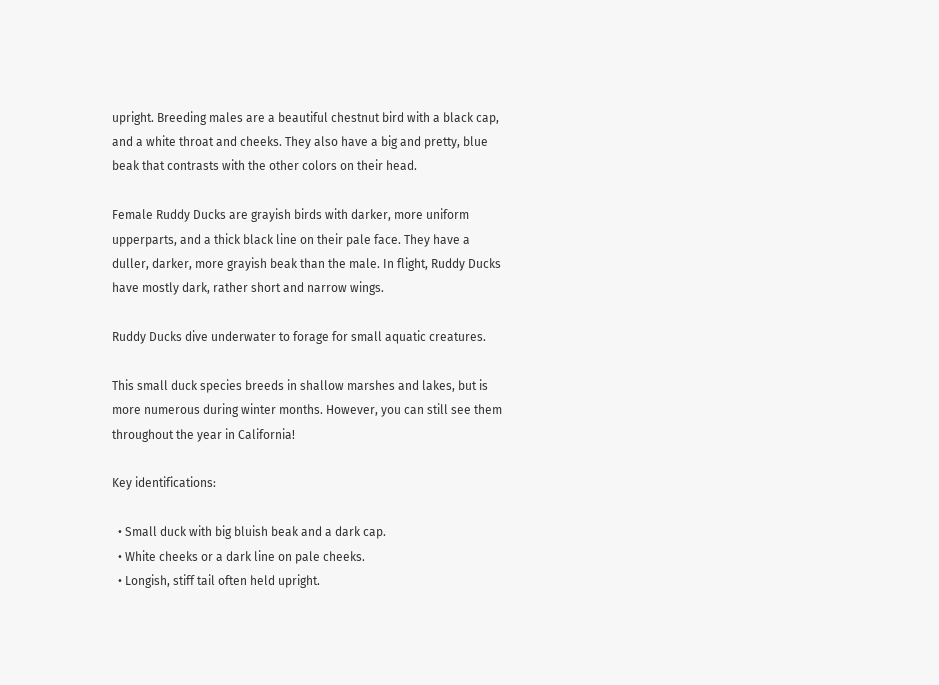upright. Breeding males are a beautiful chestnut bird with a black cap, and a white throat and cheeks. They also have a big and pretty, blue beak that contrasts with the other colors on their head.

Female Ruddy Ducks are grayish birds with darker, more uniform upperparts, and a thick black line on their pale face. They have a duller, darker, more grayish beak than the male. In flight, Ruddy Ducks have mostly dark, rather short and narrow wings.

Ruddy Ducks dive underwater to forage for small aquatic creatures.

This small duck species breeds in shallow marshes and lakes, but is more numerous during winter months. However, you can still see them throughout the year in California!

Key identifications:

  • Small duck with big bluish beak and a dark cap.
  • White cheeks or a dark line on pale cheeks.
  • Longish, stiff tail often held upright.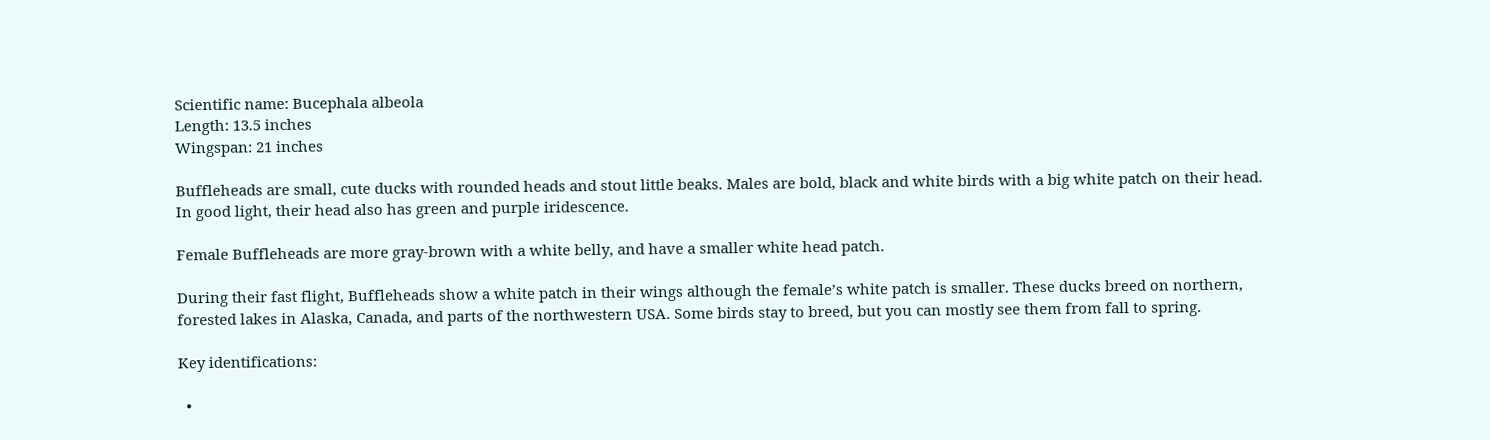Scientific name: Bucephala albeola
Length: 13.5 inches
Wingspan: 21 inches

Buffleheads are small, cute ducks with rounded heads and stout little beaks. Males are bold, black and white birds with a big white patch on their head. In good light, their head also has green and purple iridescence.

Female Buffleheads are more gray-brown with a white belly, and have a smaller white head patch.

During their fast flight, Buffleheads show a white patch in their wings although the female’s white patch is smaller. These ducks breed on northern, forested lakes in Alaska, Canada, and parts of the northwestern USA. Some birds stay to breed, but you can mostly see them from fall to spring.

Key identifications:

  •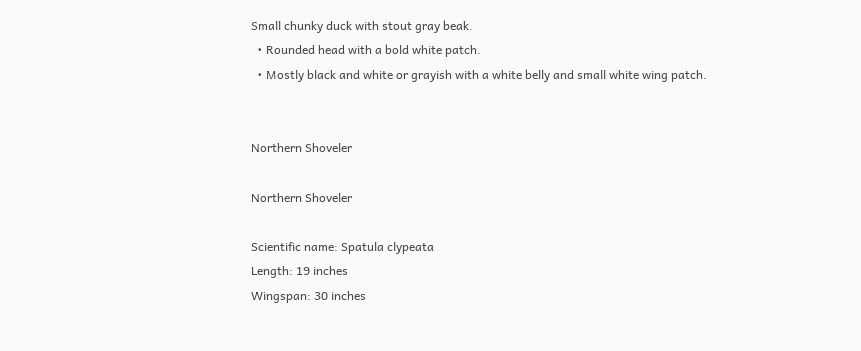Small chunky duck with stout gray beak.
  • Rounded head with a bold white patch.
  • Mostly black and white or grayish with a white belly and small white wing patch.


Northern Shoveler

Northern Shoveler

Scientific name: Spatula clypeata
Length: 19 inches
Wingspan: 30 inches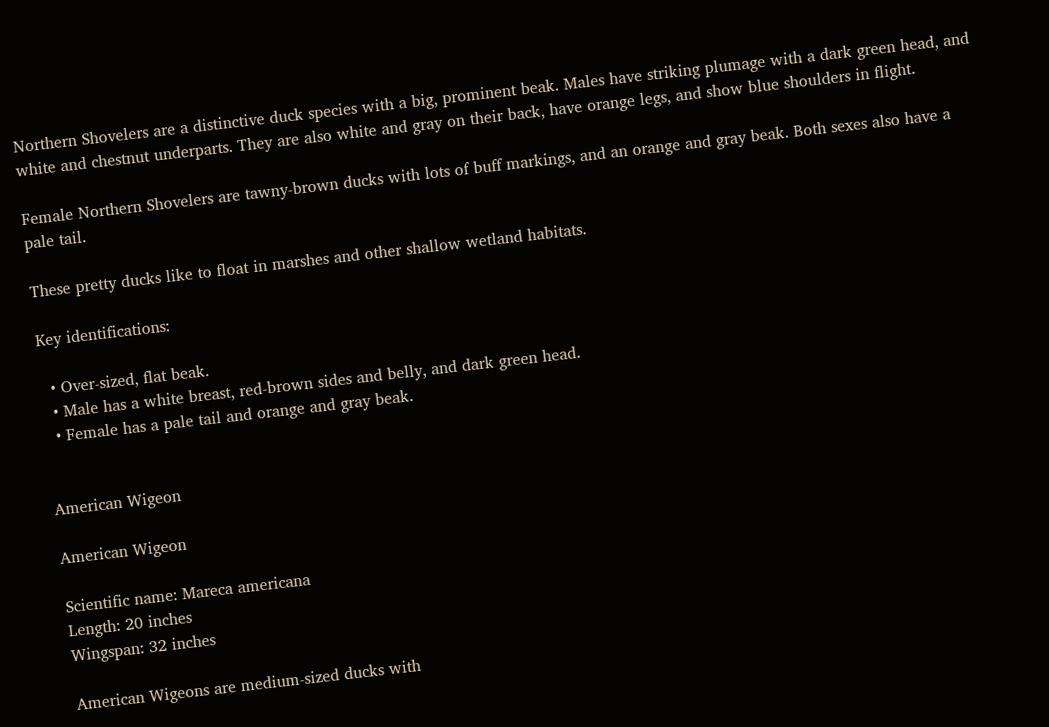Northern Shovelers are a distinctive duck species with a big, prominent beak. Males have striking plumage with a dark green head, and white and chestnut underparts. They are also white and gray on their back, have orange legs, and show blue shoulders in flight.

Female Northern Shovelers are tawny-brown ducks with lots of buff markings, and an orange and gray beak. Both sexes also have a pale tail.

These pretty ducks like to float in marshes and other shallow wetland habitats.

Key identifications:

  • Over-sized, flat beak.
  • Male has a white breast, red-brown sides and belly, and dark green head.
  • Female has a pale tail and orange and gray beak.


American Wigeon

American Wigeon

Scientific name: Mareca americana
Length: 20 inches
Wingspan: 32 inches

American Wigeons are medium-sized ducks with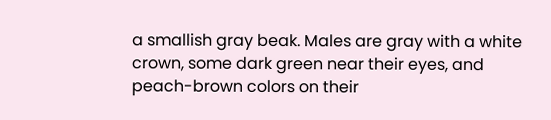a smallish gray beak. Males are gray with a white crown, some dark green near their eyes, and peach-brown colors on their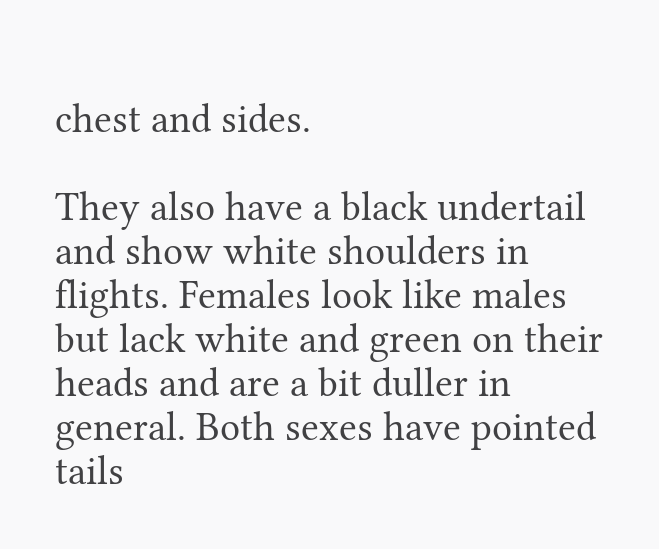chest and sides.

They also have a black undertail and show white shoulders in flights. Females look like males but lack white and green on their heads and are a bit duller in general. Both sexes have pointed tails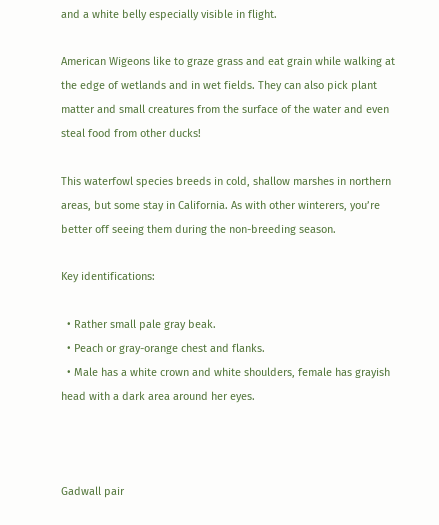and a white belly especially visible in flight.

American Wigeons like to graze grass and eat grain while walking at the edge of wetlands and in wet fields. They can also pick plant matter and small creatures from the surface of the water and even steal food from other ducks!

This waterfowl species breeds in cold, shallow marshes in northern areas, but some stay in California. As with other winterers, you’re better off seeing them during the non-breeding season.

Key identifications:

  • Rather small pale gray beak.
  • Peach or gray-orange chest and flanks.
  • Male has a white crown and white shoulders, female has grayish head with a dark area around her eyes.



Gadwall pair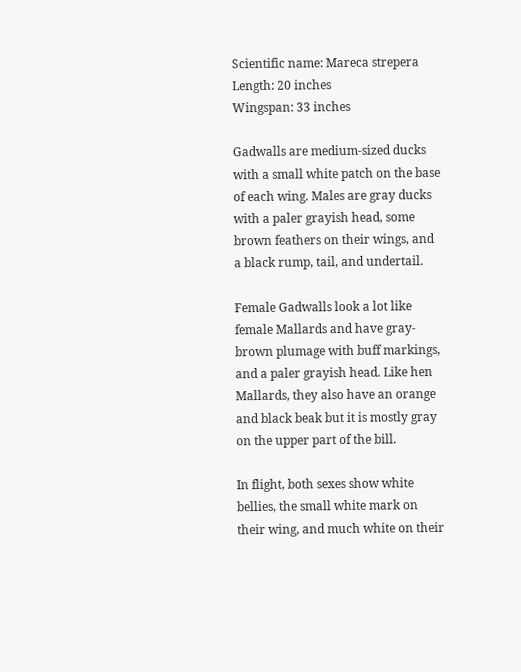Scientific name: Mareca strepera
Length: 20 inches
Wingspan: 33 inches

Gadwalls are medium-sized ducks with a small white patch on the base of each wing. Males are gray ducks with a paler grayish head, some brown feathers on their wings, and a black rump, tail, and undertail.

Female Gadwalls look a lot like female Mallards and have gray-brown plumage with buff markings, and a paler grayish head. Like hen Mallards, they also have an orange and black beak but it is mostly gray on the upper part of the bill.

In flight, both sexes show white bellies, the small white mark on their wing, and much white on their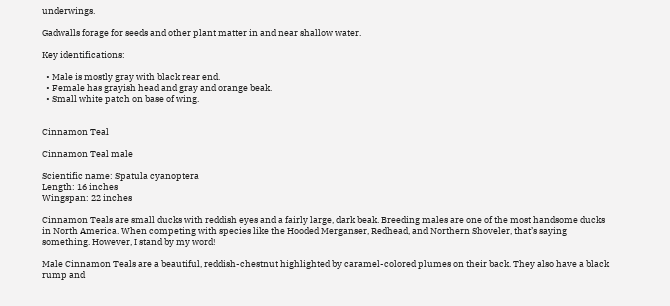underwings.

Gadwalls forage for seeds and other plant matter in and near shallow water.

Key identifications:

  • Male is mostly gray with black rear end.
  • Female has grayish head and gray and orange beak.
  • Small white patch on base of wing.


Cinnamon Teal

Cinnamon Teal male

Scientific name: Spatula cyanoptera
Length: 16 inches
Wingspan: 22 inches

Cinnamon Teals are small ducks with reddish eyes and a fairly large, dark beak. Breeding males are one of the most handsome ducks in North America. When competing with species like the Hooded Merganser, Redhead, and Northern Shoveler, that’s saying something. However, I stand by my word!

Male Cinnamon Teals are a beautiful, reddish-chestnut highlighted by caramel-colored plumes on their back. They also have a black rump and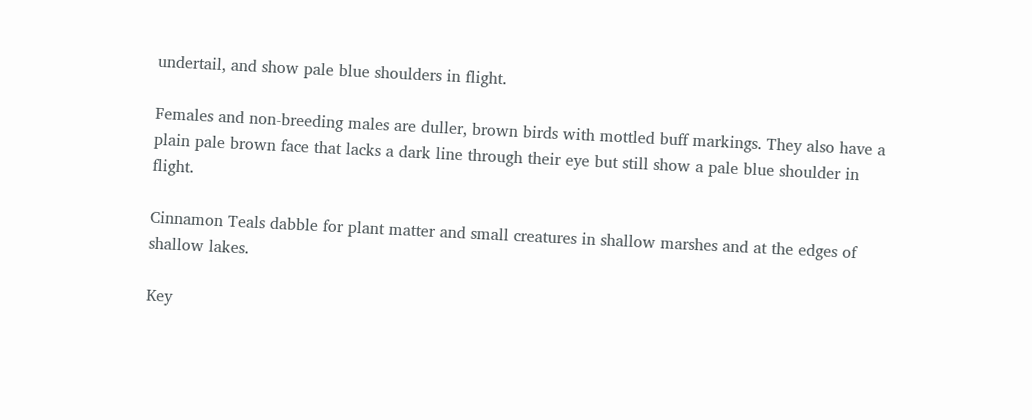undertail, and show pale blue shoulders in flight.

Females and non-breeding males are duller, brown birds with mottled buff markings. They also have a plain pale brown face that lacks a dark line through their eye but still show a pale blue shoulder in flight.

Cinnamon Teals dabble for plant matter and small creatures in shallow marshes and at the edges of shallow lakes.

Key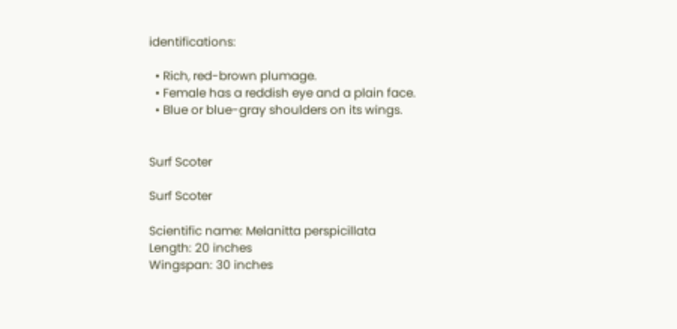identifications:

  • Rich, red-brown plumage.
  • Female has a reddish eye and a plain face.
  • Blue or blue-gray shoulders on its wings.


Surf Scoter

Surf Scoter

Scientific name: Melanitta perspicillata
Length: 20 inches
Wingspan: 30 inches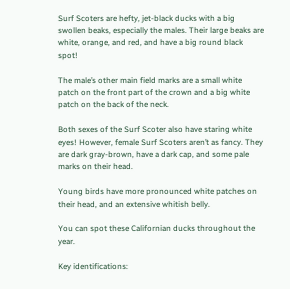Surf Scoters are hefty, jet-black ducks with a big swollen beaks, especially the males. Their large beaks are white, orange, and red, and have a big round black spot!

The male’s other main field marks are a small white patch on the front part of the crown and a big white patch on the back of the neck.

Both sexes of the Surf Scoter also have staring white eyes! However, female Surf Scoters aren’t as fancy. They are dark gray-brown, have a dark cap, and some pale marks on their head.

Young birds have more pronounced white patches on their head, and an extensive whitish belly.

You can spot these Californian ducks throughout the year.

Key identifications: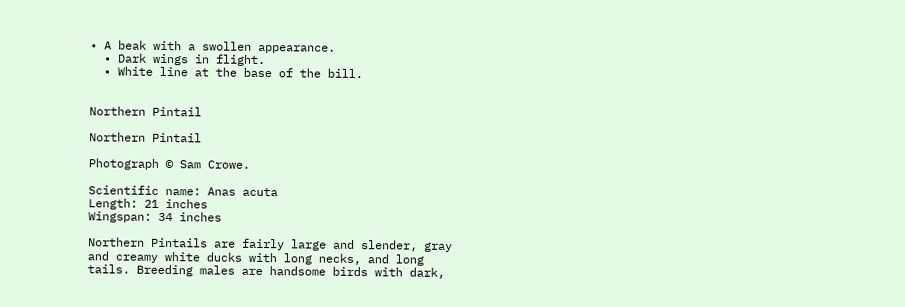• A beak with a swollen appearance.
  • Dark wings in flight.
  • White line at the base of the bill.


Northern Pintail

Northern Pintail

Photograph © Sam Crowe.

Scientific name: Anas acuta
Length: 21 inches
Wingspan: 34 inches

Northern Pintails are fairly large and slender, gray and creamy white ducks with long necks, and long tails. Breeding males are handsome birds with dark,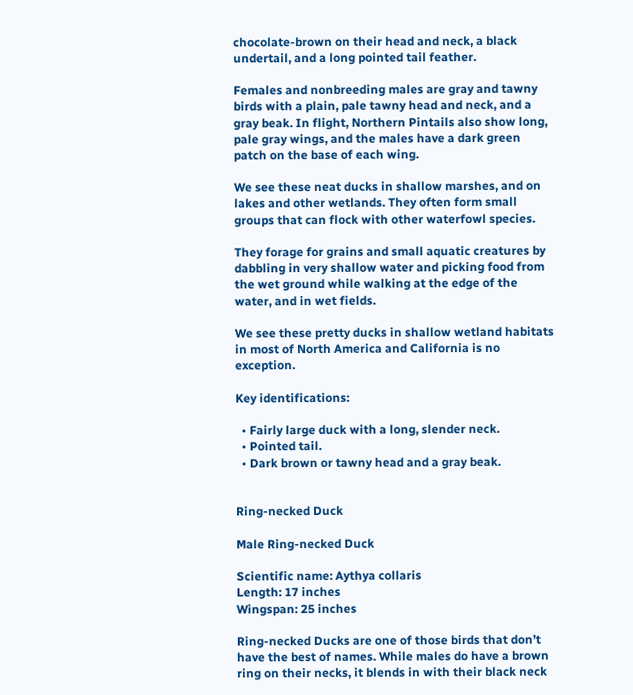chocolate-brown on their head and neck, a black undertail, and a long pointed tail feather.

Females and nonbreeding males are gray and tawny birds with a plain, pale tawny head and neck, and a gray beak. In flight, Northern Pintails also show long, pale gray wings, and the males have a dark green patch on the base of each wing.

We see these neat ducks in shallow marshes, and on lakes and other wetlands. They often form small groups that can flock with other waterfowl species.

They forage for grains and small aquatic creatures by dabbling in very shallow water and picking food from the wet ground while walking at the edge of the water, and in wet fields.

We see these pretty ducks in shallow wetland habitats in most of North America and California is no exception.

Key identifications:

  • Fairly large duck with a long, slender neck.
  • Pointed tail.
  • Dark brown or tawny head and a gray beak.


Ring-necked Duck

Male Ring-necked Duck

Scientific name: Aythya collaris
Length: 17 inches
Wingspan: 25 inches

Ring-necked Ducks are one of those birds that don’t have the best of names. While males do have a brown ring on their necks, it blends in with their black neck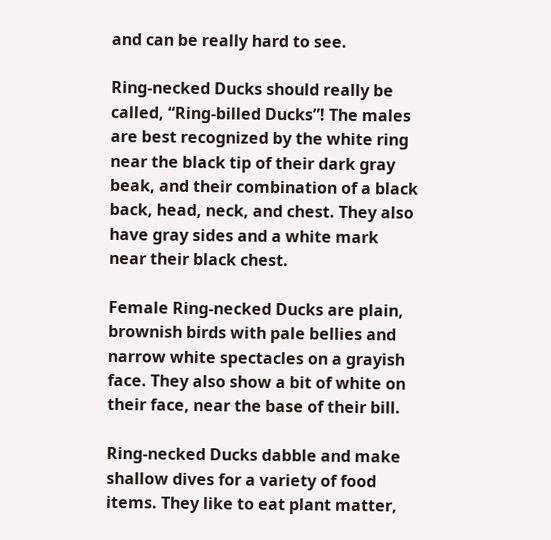and can be really hard to see.

Ring-necked Ducks should really be called, “Ring-billed Ducks”! The males are best recognized by the white ring near the black tip of their dark gray beak, and their combination of a black back, head, neck, and chest. They also have gray sides and a white mark near their black chest.

Female Ring-necked Ducks are plain, brownish birds with pale bellies and narrow white spectacles on a grayish face. They also show a bit of white on their face, near the base of their bill.

Ring-necked Ducks dabble and make shallow dives for a variety of food items. They like to eat plant matter,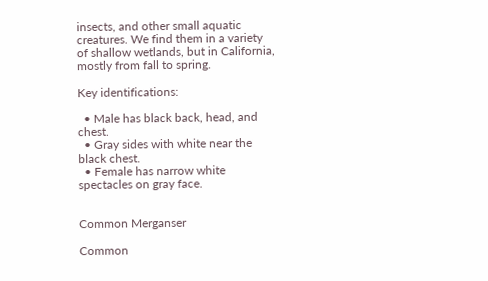insects, and other small aquatic creatures. We find them in a variety of shallow wetlands, but in California, mostly from fall to spring.

Key identifications:

  • Male has black back, head, and chest.
  • Gray sides with white near the black chest.
  • Female has narrow white spectacles on gray face.


Common Merganser

Common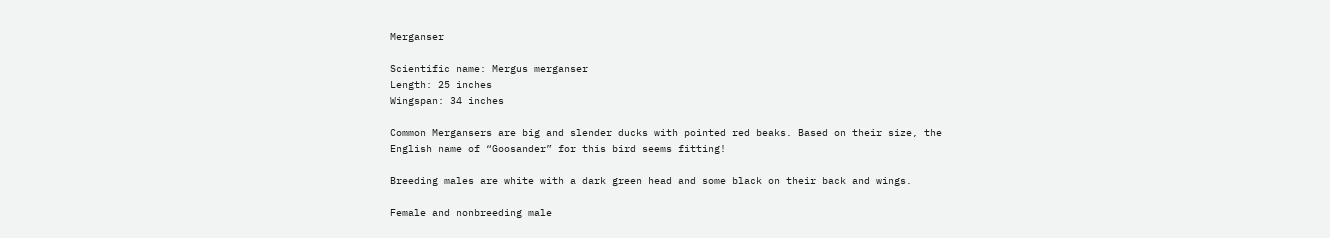Merganser

Scientific name: Mergus merganser
Length: 25 inches
Wingspan: 34 inches

Common Mergansers are big and slender ducks with pointed red beaks. Based on their size, the English name of “Goosander” for this bird seems fitting!

Breeding males are white with a dark green head and some black on their back and wings.

Female and nonbreeding male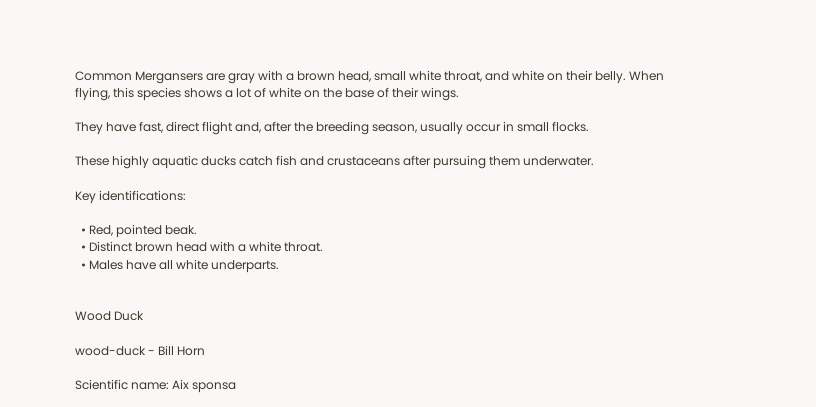Common Mergansers are gray with a brown head, small white throat, and white on their belly. When flying, this species shows a lot of white on the base of their wings.

They have fast, direct flight and, after the breeding season, usually occur in small flocks.

These highly aquatic ducks catch fish and crustaceans after pursuing them underwater.

Key identifications:

  • Red, pointed beak.
  • Distinct brown head with a white throat.
  • Males have all white underparts.


Wood Duck

wood-duck - Bill Horn

Scientific name: Aix sponsa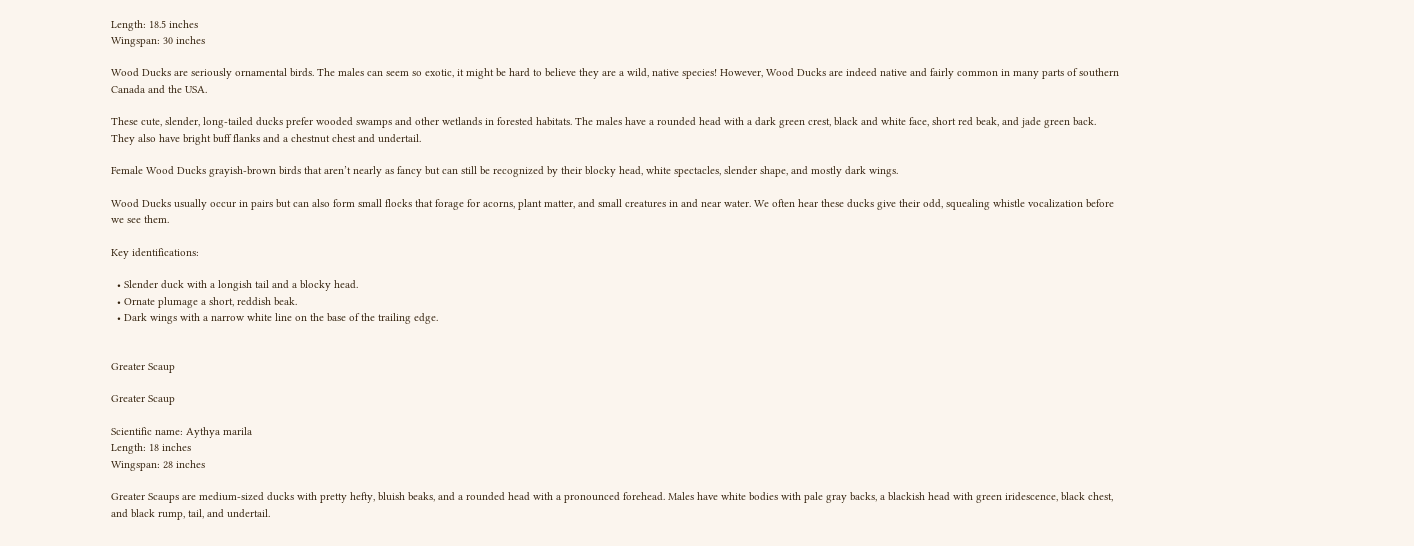Length: 18.5 inches
Wingspan: 30 inches

Wood Ducks are seriously ornamental birds. The males can seem so exotic, it might be hard to believe they are a wild, native species! However, Wood Ducks are indeed native and fairly common in many parts of southern Canada and the USA.

These cute, slender, long-tailed ducks prefer wooded swamps and other wetlands in forested habitats. The males have a rounded head with a dark green crest, black and white face, short red beak, and jade green back. They also have bright buff flanks and a chestnut chest and undertail.

Female Wood Ducks grayish-brown birds that aren’t nearly as fancy but can still be recognized by their blocky head, white spectacles, slender shape, and mostly dark wings.

Wood Ducks usually occur in pairs but can also form small flocks that forage for acorns, plant matter, and small creatures in and near water. We often hear these ducks give their odd, squealing whistle vocalization before we see them.

Key identifications:

  • Slender duck with a longish tail and a blocky head.
  • Ornate plumage a short, reddish beak.
  • Dark wings with a narrow white line on the base of the trailing edge.


Greater Scaup

Greater Scaup

Scientific name: Aythya marila
Length: 18 inches
Wingspan: 28 inches

Greater Scaups are medium-sized ducks with pretty hefty, bluish beaks, and a rounded head with a pronounced forehead. Males have white bodies with pale gray backs, a blackish head with green iridescence, black chest, and black rump, tail, and undertail.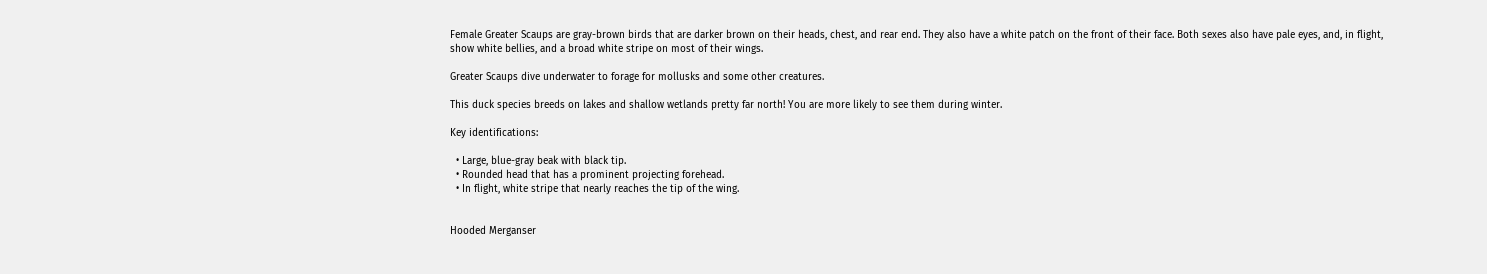Female Greater Scaups are gray-brown birds that are darker brown on their heads, chest, and rear end. They also have a white patch on the front of their face. Both sexes also have pale eyes, and, in flight, show white bellies, and a broad white stripe on most of their wings.

Greater Scaups dive underwater to forage for mollusks and some other creatures.

This duck species breeds on lakes and shallow wetlands pretty far north! You are more likely to see them during winter.

Key identifications:

  • Large, blue-gray beak with black tip.
  • Rounded head that has a prominent projecting forehead.
  • In flight, white stripe that nearly reaches the tip of the wing.


Hooded Merganser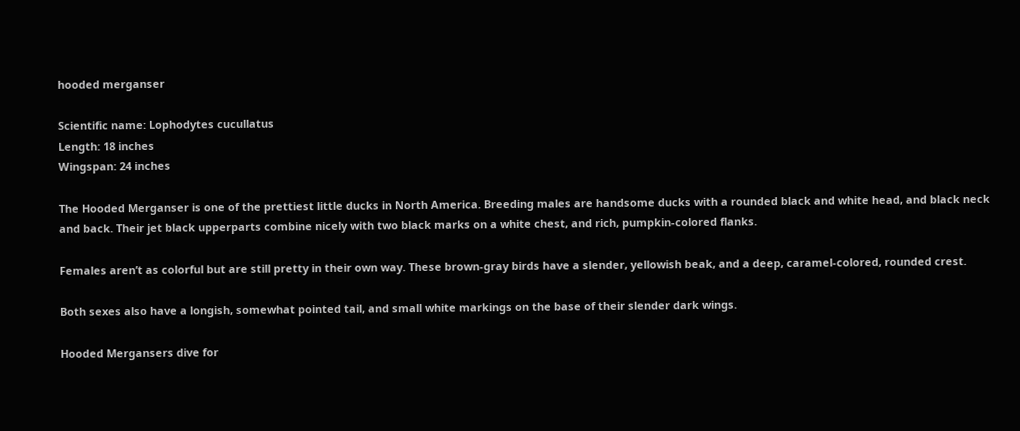hooded merganser

Scientific name: Lophodytes cucullatus
Length: 18 inches
Wingspan: 24 inches

The Hooded Merganser is one of the prettiest little ducks in North America. Breeding males are handsome ducks with a rounded black and white head, and black neck and back. Their jet black upperparts combine nicely with two black marks on a white chest, and rich, pumpkin-colored flanks.

Females aren’t as colorful but are still pretty in their own way. These brown-gray birds have a slender, yellowish beak, and a deep, caramel-colored, rounded crest.

Both sexes also have a longish, somewhat pointed tail, and small white markings on the base of their slender dark wings.

Hooded Mergansers dive for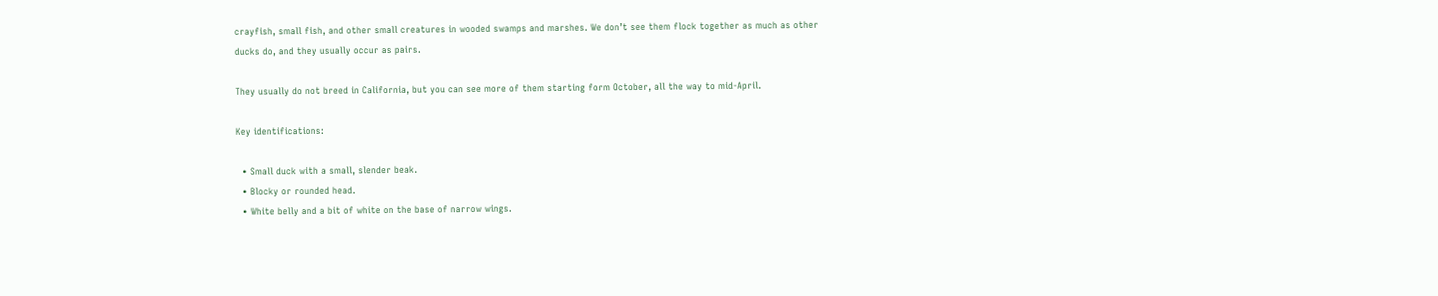crayfish, small fish, and other small creatures in wooded swamps and marshes. We don’t see them flock together as much as other ducks do, and they usually occur as pairs.

They usually do not breed in California, but you can see more of them starting form October, all the way to mid-April.

Key identifications:

  • Small duck with a small, slender beak.
  • Blocky or rounded head.
  • White belly and a bit of white on the base of narrow wings.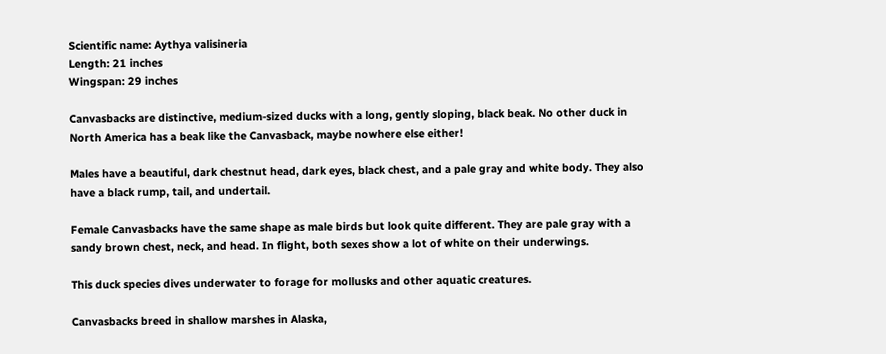Scientific name: Aythya valisineria
Length: 21 inches
Wingspan: 29 inches

Canvasbacks are distinctive, medium-sized ducks with a long, gently sloping, black beak. No other duck in North America has a beak like the Canvasback, maybe nowhere else either!

Males have a beautiful, dark chestnut head, dark eyes, black chest, and a pale gray and white body. They also have a black rump, tail, and undertail.

Female Canvasbacks have the same shape as male birds but look quite different. They are pale gray with a sandy brown chest, neck, and head. In flight, both sexes show a lot of white on their underwings.

This duck species dives underwater to forage for mollusks and other aquatic creatures.

Canvasbacks breed in shallow marshes in Alaska,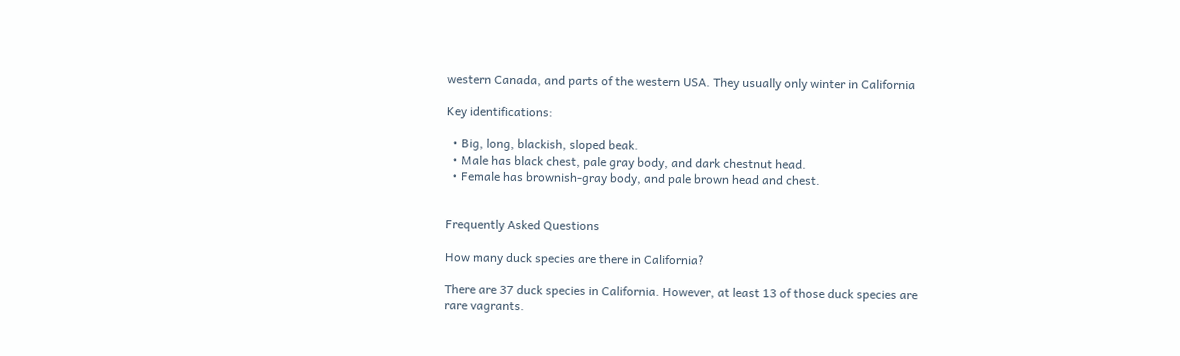western Canada, and parts of the western USA. They usually only winter in California

Key identifications:

  • Big, long, blackish, sloped beak.
  • Male has black chest, pale gray body, and dark chestnut head.
  • Female has brownish-gray body, and pale brown head and chest.


Frequently Asked Questions

How many duck species are there in California?

There are 37 duck species in California. However, at least 13 of those duck species are rare vagrants.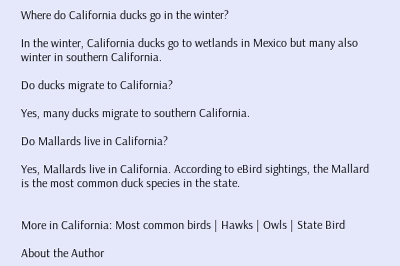Where do California ducks go in the winter?

In the winter, California ducks go to wetlands in Mexico but many also winter in southern California.

Do ducks migrate to California?

Yes, many ducks migrate to southern California.

Do Mallards live in California?

Yes, Mallards live in California. According to eBird sightings, the Mallard is the most common duck species in the state.


More in California: Most common birds | Hawks | Owls | State Bird

About the Author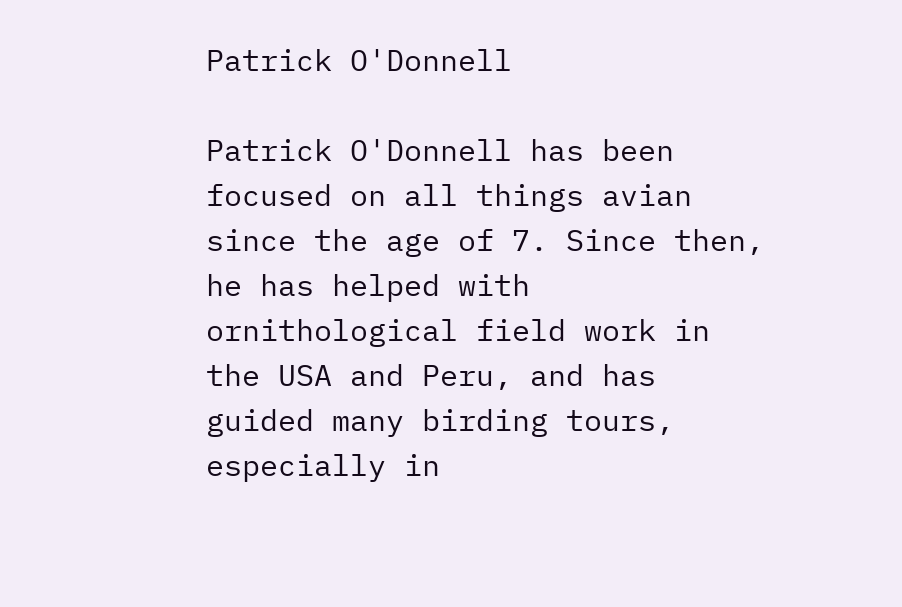Patrick O'Donnell

Patrick O'Donnell has been focused on all things avian since the age of 7. Since then, he has helped with ornithological field work in the USA and Peru, and has guided many birding tours, especially in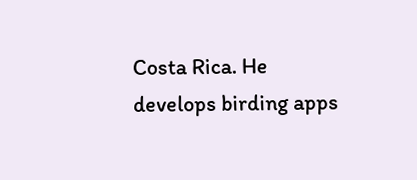Costa Rica. He develops birding apps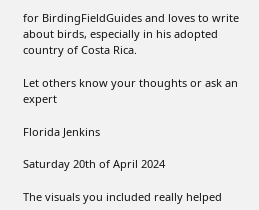for BirdingFieldGuides and loves to write about birds, especially in his adopted country of Costa Rica.

Let others know your thoughts or ask an expert

Florida Jenkins

Saturday 20th of April 2024

The visuals you included really helped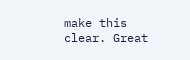make this clear. Great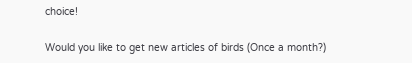choice!

Would you like to get new articles of birds (Once a month?)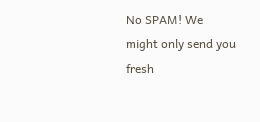No SPAM! We might only send you fresh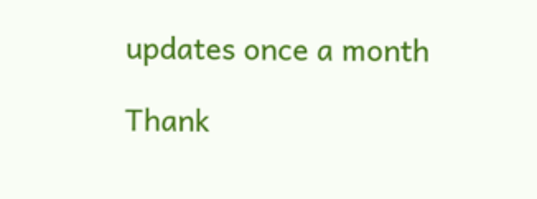updates once a month

Thank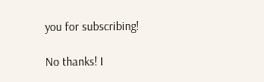you for subscribing!

No thanks! I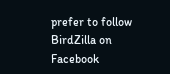prefer to follow BirdZilla on Facebook